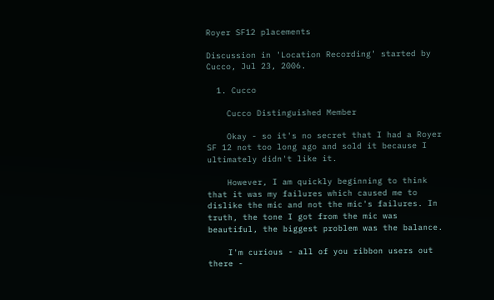Royer SF12 placements

Discussion in 'Location Recording' started by Cucco, Jul 23, 2006.

  1. Cucco

    Cucco Distinguished Member

    Okay - so it's no secret that I had a Royer SF 12 not too long ago and sold it because I ultimately didn't like it.

    However, I am quickly beginning to think that it was my failures which caused me to dislike the mic and not the mic's failures. In truth, the tone I got from the mic was beautiful, the biggest problem was the balance.

    I'm curious - all of you ribbon users out there -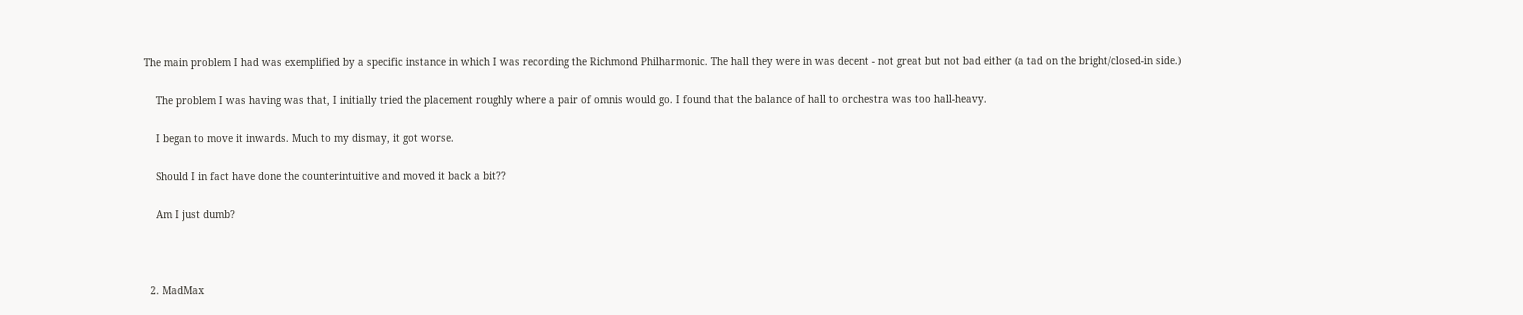The main problem I had was exemplified by a specific instance in which I was recording the Richmond Philharmonic. The hall they were in was decent - not great but not bad either (a tad on the bright/closed-in side.)

    The problem I was having was that, I initially tried the placement roughly where a pair of omnis would go. I found that the balance of hall to orchestra was too hall-heavy.

    I began to move it inwards. Much to my dismay, it got worse.

    Should I in fact have done the counterintuitive and moved it back a bit??

    Am I just dumb?



  2. MadMax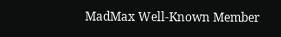MadMax Well-Known Member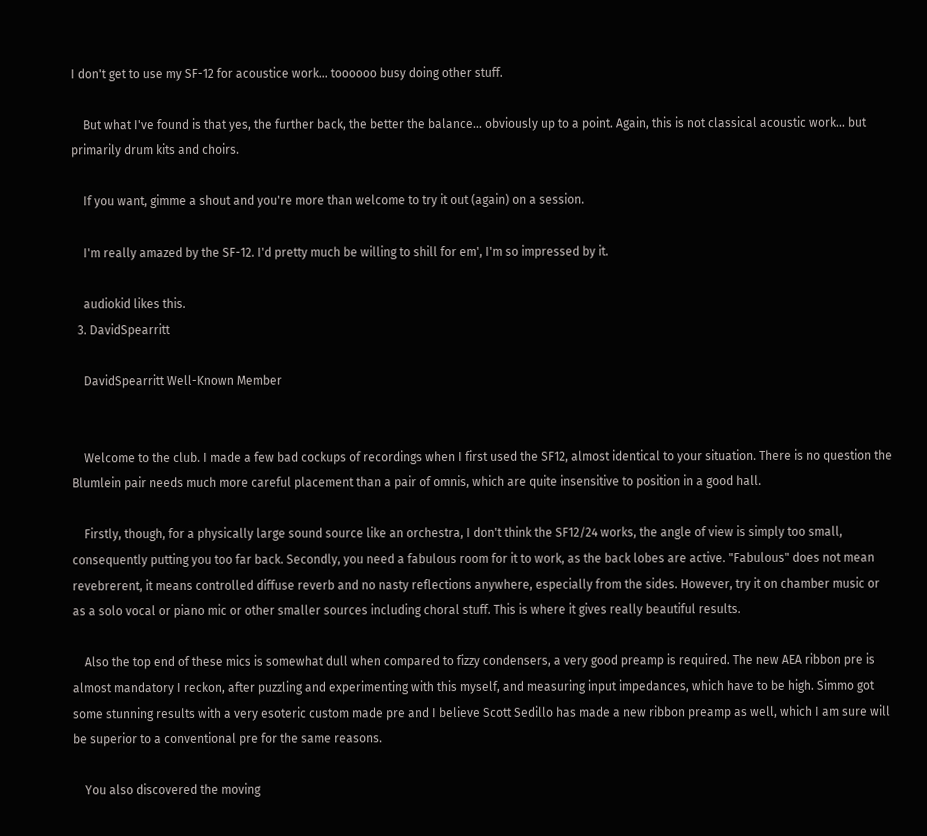I don't get to use my SF-12 for acoustice work... toooooo busy doing other stuff.

    But what I've found is that yes, the further back, the better the balance... obviously up to a point. Again, this is not classical acoustic work... but primarily drum kits and choirs.

    If you want, gimme a shout and you're more than welcome to try it out (again) on a session.

    I'm really amazed by the SF-12. I'd pretty much be willing to shill for em', I'm so impressed by it.

    audiokid likes this.
  3. DavidSpearritt

    DavidSpearritt Well-Known Member


    Welcome to the club. I made a few bad cockups of recordings when I first used the SF12, almost identical to your situation. There is no question the Blumlein pair needs much more careful placement than a pair of omnis, which are quite insensitive to position in a good hall.

    Firstly, though, for a physically large sound source like an orchestra, I don't think the SF12/24 works, the angle of view is simply too small, consequently putting you too far back. Secondly, you need a fabulous room for it to work, as the back lobes are active. "Fabulous" does not mean revebrerent, it means controlled diffuse reverb and no nasty reflections anywhere, especially from the sides. However, try it on chamber music or as a solo vocal or piano mic or other smaller sources including choral stuff. This is where it gives really beautiful results.

    Also the top end of these mics is somewhat dull when compared to fizzy condensers, a very good preamp is required. The new AEA ribbon pre is almost mandatory I reckon, after puzzling and experimenting with this myself, and measuring input impedances, which have to be high. Simmo got some stunning results with a very esoteric custom made pre and I believe Scott Sedillo has made a new ribbon preamp as well, which I am sure will be superior to a conventional pre for the same reasons.

    You also discovered the moving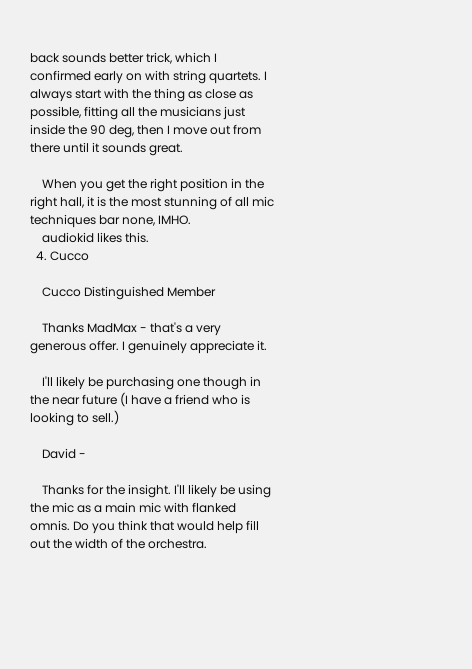back sounds better trick, which I confirmed early on with string quartets. I always start with the thing as close as possible, fitting all the musicians just inside the 90 deg, then I move out from there until it sounds great.

    When you get the right position in the right hall, it is the most stunning of all mic techniques bar none, IMHO.
    audiokid likes this.
  4. Cucco

    Cucco Distinguished Member

    Thanks MadMax - that's a very generous offer. I genuinely appreciate it.

    I'll likely be purchasing one though in the near future (I have a friend who is looking to sell.)

    David -

    Thanks for the insight. I'll likely be using the mic as a main mic with flanked omnis. Do you think that would help fill out the width of the orchestra.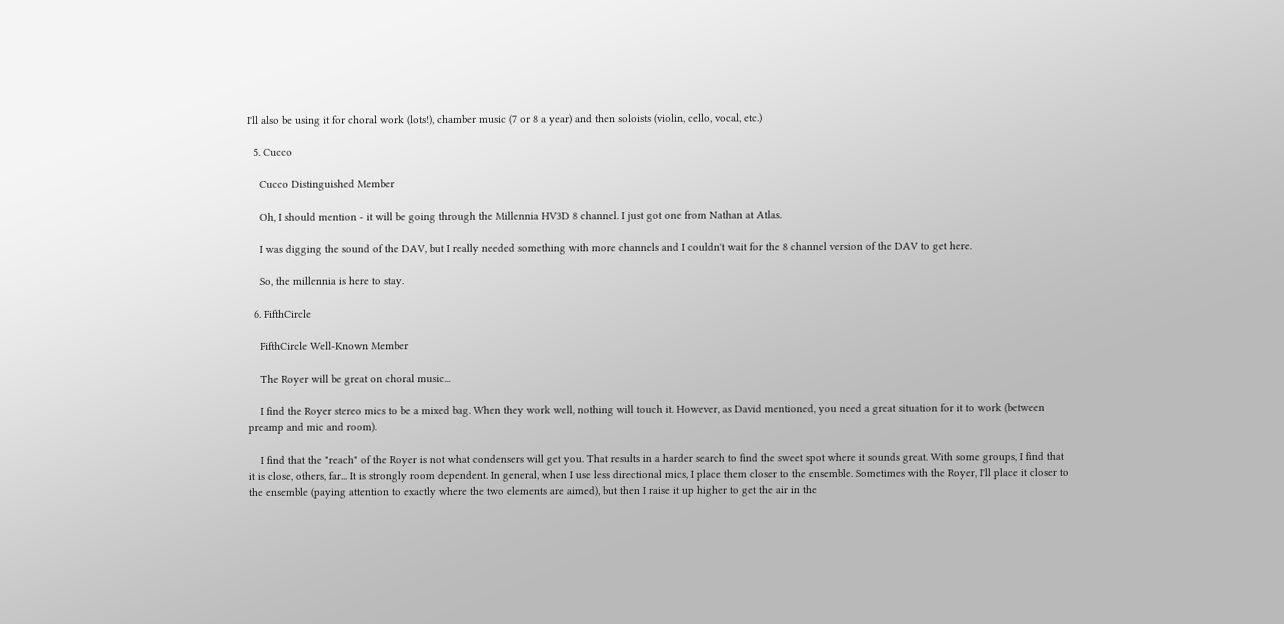I'll also be using it for choral work (lots!), chamber music (7 or 8 a year) and then soloists (violin, cello, vocal, etc.)

  5. Cucco

    Cucco Distinguished Member

    Oh, I should mention - it will be going through the Millennia HV3D 8 channel. I just got one from Nathan at Atlas.

    I was digging the sound of the DAV, but I really needed something with more channels and I couldn't wait for the 8 channel version of the DAV to get here.

    So, the millennia is here to stay.

  6. FifthCircle

    FifthCircle Well-Known Member

    The Royer will be great on choral music...

    I find the Royer stereo mics to be a mixed bag. When they work well, nothing will touch it. However, as David mentioned, you need a great situation for it to work (between preamp and mic and room).

    I find that the "reach" of the Royer is not what condensers will get you. That results in a harder search to find the sweet spot where it sounds great. With some groups, I find that it is close, others, far... It is strongly room dependent. In general, when I use less directional mics, I place them closer to the ensemble. Sometimes with the Royer, I'll place it closer to the ensemble (paying attention to exactly where the two elements are aimed), but then I raise it up higher to get the air in the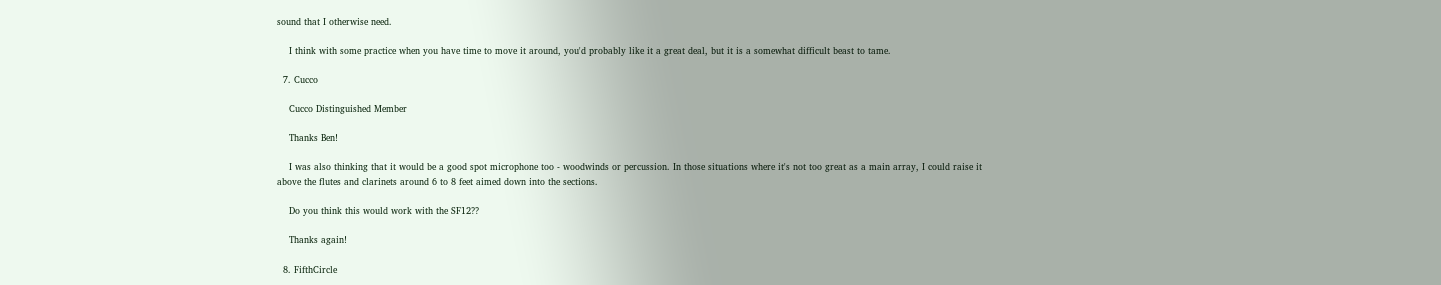sound that I otherwise need.

    I think with some practice when you have time to move it around, you'd probably like it a great deal, but it is a somewhat difficult beast to tame.

  7. Cucco

    Cucco Distinguished Member

    Thanks Ben!

    I was also thinking that it would be a good spot microphone too - woodwinds or percussion. In those situations where it's not too great as a main array, I could raise it above the flutes and clarinets around 6 to 8 feet aimed down into the sections.

    Do you think this would work with the SF12??

    Thanks again!

  8. FifthCircle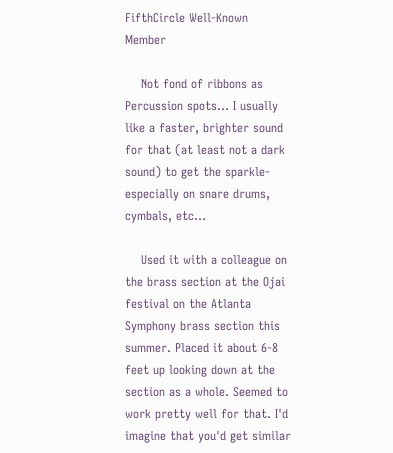FifthCircle Well-Known Member

    Not fond of ribbons as Percussion spots... I usually like a faster, brighter sound for that (at least not a dark sound) to get the sparkle- especially on snare drums, cymbals, etc...

    Used it with a colleague on the brass section at the Ojai festival on the Atlanta Symphony brass section this summer. Placed it about 6-8 feet up looking down at the section as a whole. Seemed to work pretty well for that. I'd imagine that you'd get similar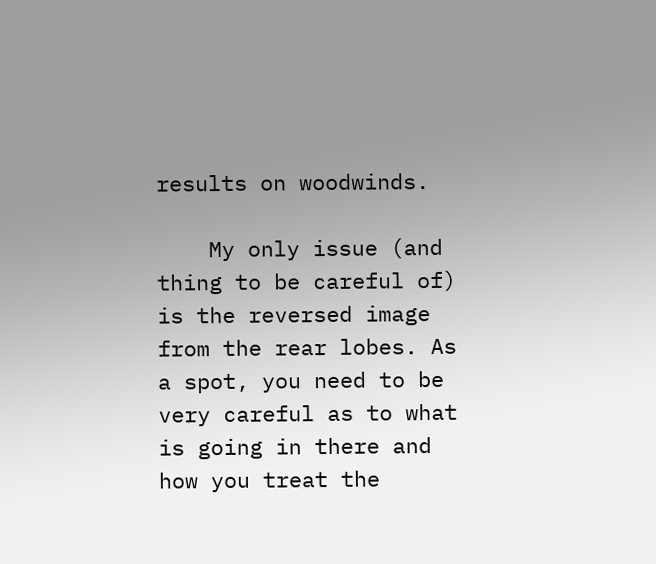results on woodwinds.

    My only issue (and thing to be careful of) is the reversed image from the rear lobes. As a spot, you need to be very careful as to what is going in there and how you treat the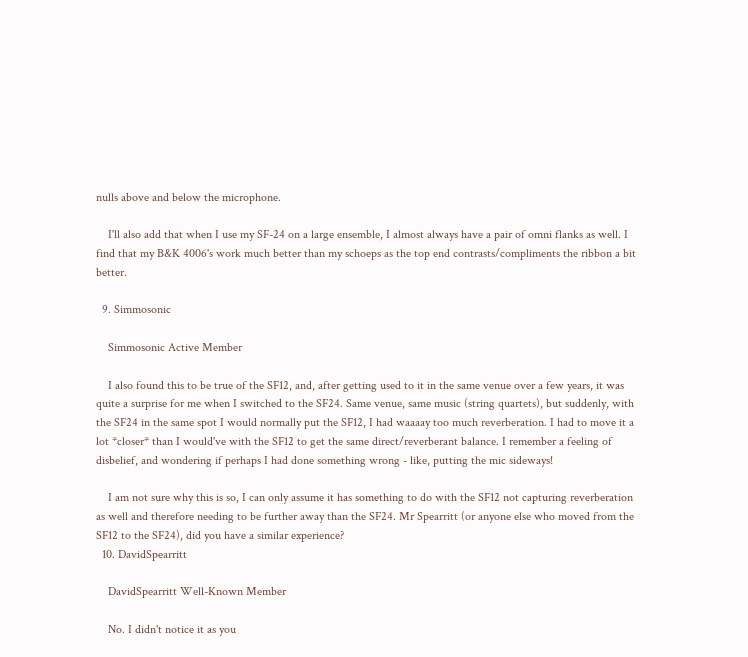nulls above and below the microphone.

    I'll also add that when I use my SF-24 on a large ensemble, I almost always have a pair of omni flanks as well. I find that my B&K 4006's work much better than my schoeps as the top end contrasts/compliments the ribbon a bit better.

  9. Simmosonic

    Simmosonic Active Member

    I also found this to be true of the SF12, and, after getting used to it in the same venue over a few years, it was quite a surprise for me when I switched to the SF24. Same venue, same music (string quartets), but suddenly, with the SF24 in the same spot I would normally put the SF12, I had waaaay too much reverberation. I had to move it a lot *closer* than I would've with the SF12 to get the same direct/reverberant balance. I remember a feeling of disbelief, and wondering if perhaps I had done something wrong - like, putting the mic sideways!

    I am not sure why this is so, I can only assume it has something to do with the SF12 not capturing reverberation as well and therefore needing to be further away than the SF24. Mr Spearritt (or anyone else who moved from the SF12 to the SF24), did you have a similar experience?
  10. DavidSpearritt

    DavidSpearritt Well-Known Member

    No. I didn't notice it as you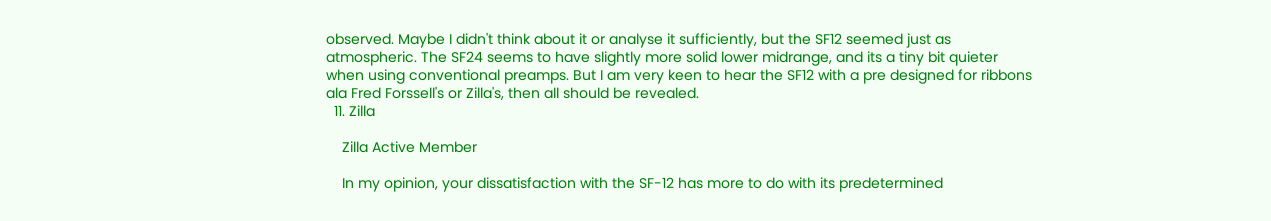observed. Maybe I didn't think about it or analyse it sufficiently, but the SF12 seemed just as atmospheric. The SF24 seems to have slightly more solid lower midrange, and its a tiny bit quieter when using conventional preamps. But I am very keen to hear the SF12 with a pre designed for ribbons ala Fred Forssell's or Zilla's, then all should be revealed.
  11. Zilla

    Zilla Active Member

    In my opinion, your dissatisfaction with the SF-12 has more to do with its predetermined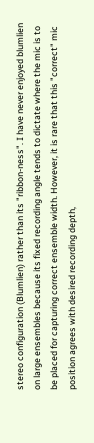stereo configuration (Blumlien) rather than its "ribbon-ness". I have never enjoyed blumlien on large ensembles because its fixed recording angle tends to dictate where the mic is to be placed for capturing correct ensemble width. However, it is rare that this "correct" mic position agrees with desired recording depth,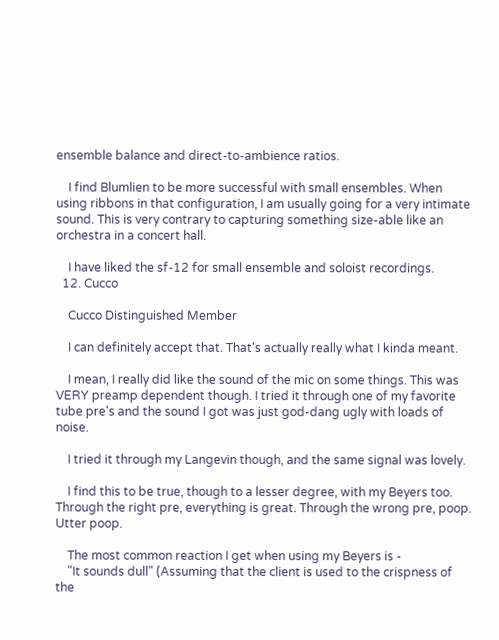ensemble balance and direct-to-ambience ratios.

    I find Blumlien to be more successful with small ensembles. When using ribbons in that configuration, I am usually going for a very intimate sound. This is very contrary to capturing something size-able like an orchestra in a concert hall.

    I have liked the sf-12 for small ensemble and soloist recordings.
  12. Cucco

    Cucco Distinguished Member

    I can definitely accept that. That's actually really what I kinda meant.

    I mean, I really did like the sound of the mic on some things. This was VERY preamp dependent though. I tried it through one of my favorite tube pre's and the sound I got was just god-dang ugly with loads of noise.

    I tried it through my Langevin though, and the same signal was lovely.

    I find this to be true, though to a lesser degree, with my Beyers too. Through the right pre, everything is great. Through the wrong pre, poop. Utter poop.

    The most common reaction I get when using my Beyers is -
    "It sounds dull" (Assuming that the client is used to the crispness of the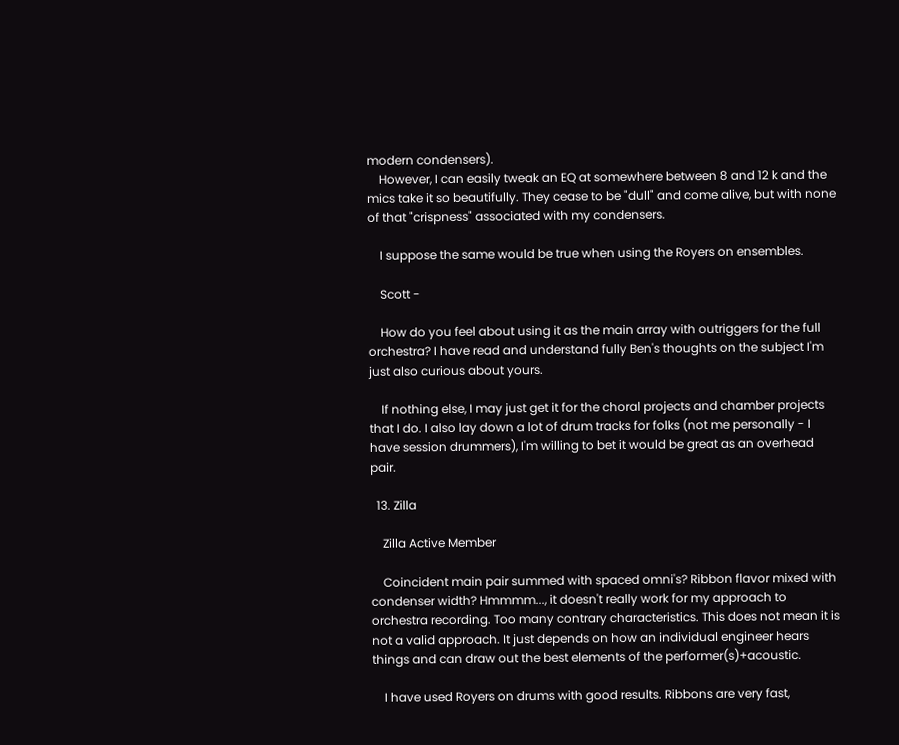modern condensers).
    However, I can easily tweak an EQ at somewhere between 8 and 12 k and the mics take it so beautifully. They cease to be "dull" and come alive, but with none of that "crispness" associated with my condensers.

    I suppose the same would be true when using the Royers on ensembles.

    Scott -

    How do you feel about using it as the main array with outriggers for the full orchestra? I have read and understand fully Ben's thoughts on the subject I'm just also curious about yours.

    If nothing else, I may just get it for the choral projects and chamber projects that I do. I also lay down a lot of drum tracks for folks (not me personally - I have session drummers), I'm willing to bet it would be great as an overhead pair.

  13. Zilla

    Zilla Active Member

    Coincident main pair summed with spaced omni's? Ribbon flavor mixed with condenser width? Hmmmm..., it doesn't really work for my approach to orchestra recording. Too many contrary characteristics. This does not mean it is not a valid approach. It just depends on how an individual engineer hears things and can draw out the best elements of the performer(s)+acoustic.

    I have used Royers on drums with good results. Ribbons are very fast,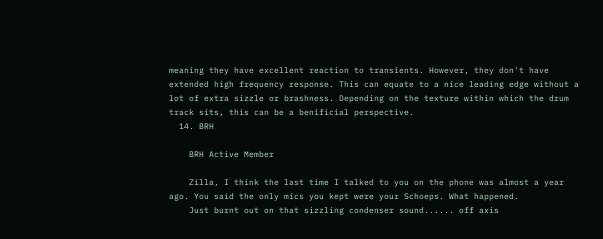meaning they have excellent reaction to transients. However, they don't have extended high frequency response. This can equate to a nice leading edge without a lot of extra sizzle or brashness. Depending on the texture within which the drum track sits, this can be a benificial perspective.
  14. BRH

    BRH Active Member

    Zilla, I think the last time I talked to you on the phone was almost a year ago. You said the only mics you kept were your Schoeps. What happened.
    Just burnt out on that sizzling condenser sound...... off axis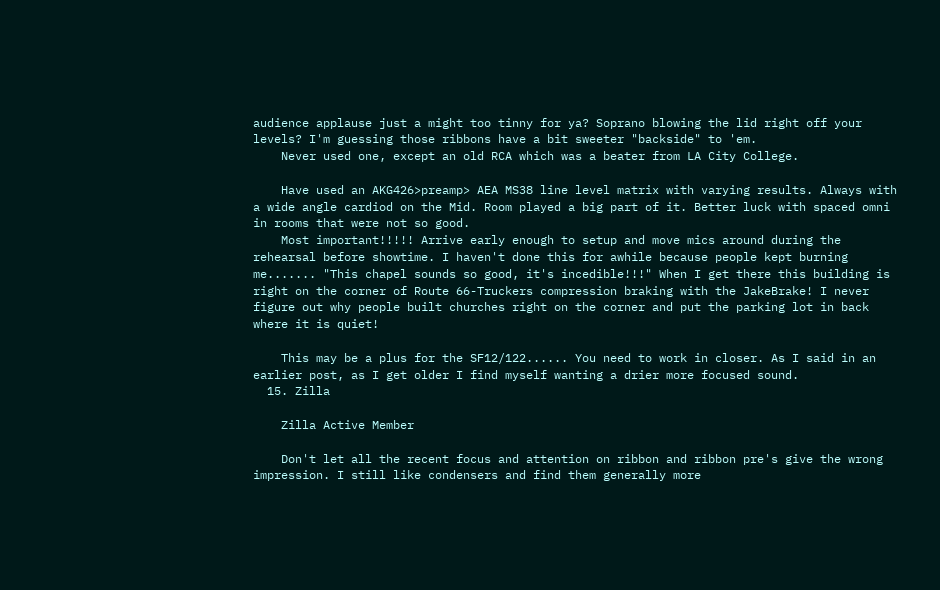audience applause just a might too tinny for ya? Soprano blowing the lid right off your levels? I'm guessing those ribbons have a bit sweeter "backside" to 'em.
    Never used one, except an old RCA which was a beater from LA City College.

    Have used an AKG426>preamp> AEA MS38 line level matrix with varying results. Always with a wide angle cardiod on the Mid. Room played a big part of it. Better luck with spaced omni in rooms that were not so good.
    Most important!!!!! Arrive early enough to setup and move mics around during the rehearsal before showtime. I haven't done this for awhile because people kept burning me....... "This chapel sounds so good, it's incedible!!!" When I get there this building is right on the corner of Route 66-Truckers compression braking with the JakeBrake! I never figure out why people built churches right on the corner and put the parking lot in back where it is quiet!

    This may be a plus for the SF12/122...... You need to work in closer. As I said in an earlier post, as I get older I find myself wanting a drier more focused sound.
  15. Zilla

    Zilla Active Member

    Don't let all the recent focus and attention on ribbon and ribbon pre's give the wrong impression. I still like condensers and find them generally more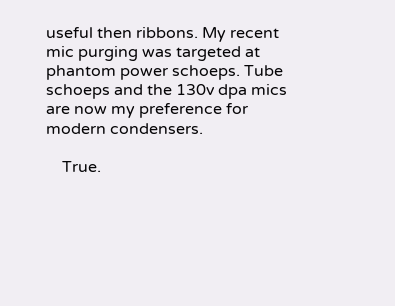useful then ribbons. My recent mic purging was targeted at phantom power schoeps. Tube schoeps and the 130v dpa mics are now my preference for modern condensers.

    True.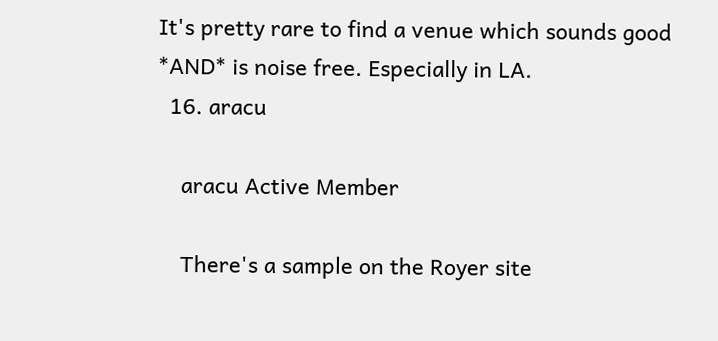It's pretty rare to find a venue which sounds good *AND* is noise free. Especially in LA.
  16. aracu

    aracu Active Member

    There's a sample on the Royer site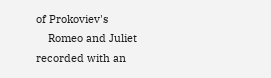of Prokoviev's
    Romeo and Juliet recorded with an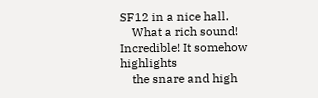SF12 in a nice hall.
    What a rich sound! Incredible! It somehow highlights
    the snare and high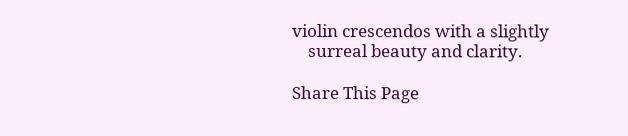violin crescendos with a slightly
    surreal beauty and clarity.

Share This Page